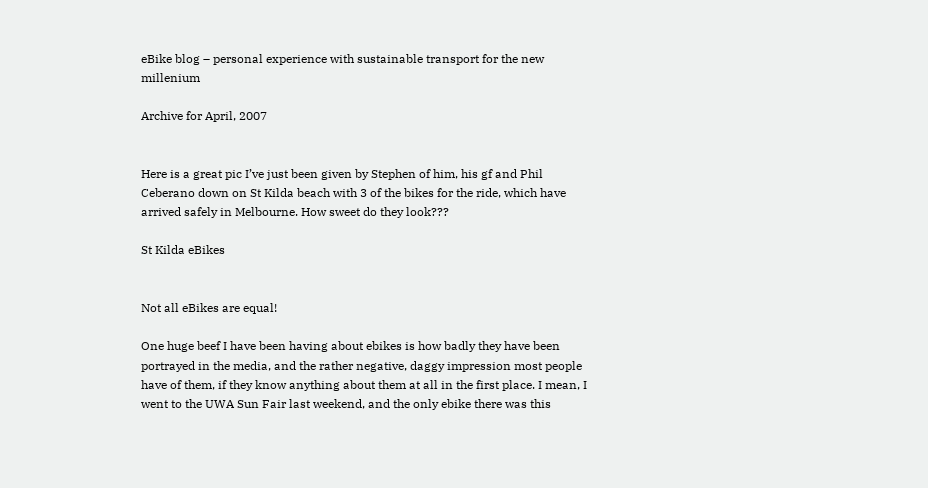eBike blog – personal experience with sustainable transport for the new millenium

Archive for April, 2007


Here is a great pic I’ve just been given by Stephen of him, his gf and Phil Ceberano down on St Kilda beach with 3 of the bikes for the ride, which have arrived safely in Melbourne. How sweet do they look???

St Kilda eBikes


Not all eBikes are equal!

One huge beef I have been having about ebikes is how badly they have been portrayed in the media, and the rather negative, daggy impression most people have of them, if they know anything about them at all in the first place. I mean, I went to the UWA Sun Fair last weekend, and the only ebike there was this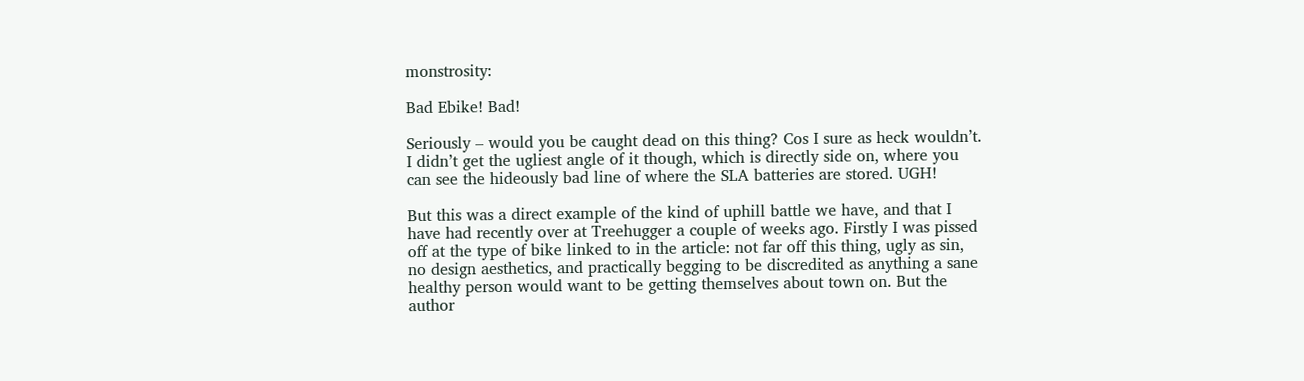monstrosity:

Bad Ebike! Bad!

Seriously – would you be caught dead on this thing? Cos I sure as heck wouldn’t. I didn’t get the ugliest angle of it though, which is directly side on, where you can see the hideously bad line of where the SLA batteries are stored. UGH!

But this was a direct example of the kind of uphill battle we have, and that I have had recently over at Treehugger a couple of weeks ago. Firstly I was pissed off at the type of bike linked to in the article: not far off this thing, ugly as sin, no design aesthetics, and practically begging to be discredited as anything a sane healthy person would want to be getting themselves about town on. But the author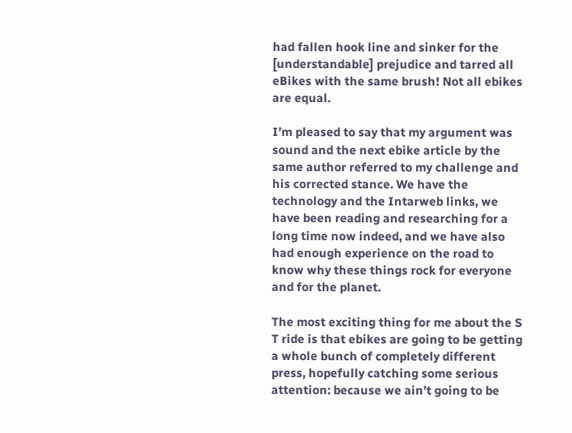had fallen hook line and sinker for the [understandable] prejudice and tarred all eBikes with the same brush! Not all ebikes are equal.

I’m pleased to say that my argument was sound and the next ebike article by the same author referred to my challenge and his corrected stance. We have the technology and the Intarweb links, we have been reading and researching for a long time now indeed, and we have also had enough experience on the road to know why these things rock for everyone and for the planet.

The most exciting thing for me about the S T ride is that ebikes are going to be getting a whole bunch of completely different press, hopefully catching some serious attention: because we ain’t going to be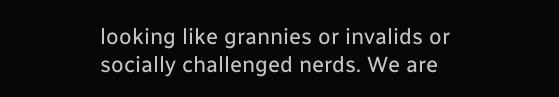looking like grannies or invalids or socially challenged nerds. We are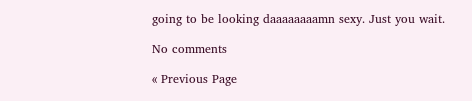going to be looking daaaaaaaamn sexy. Just you wait.

No comments

« Previous Page